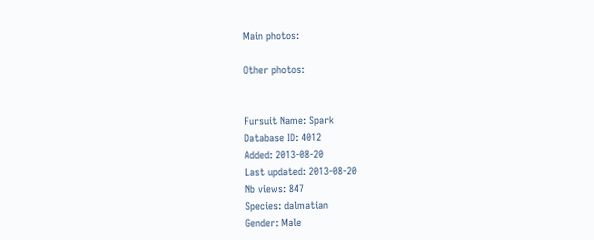Main photos:

Other photos:


Fursuit Name: Spark
Database ID: 4012
Added: 2013-08-20
Last updated: 2013-08-20
Nb views: 847
Species: dalmatian
Gender: Male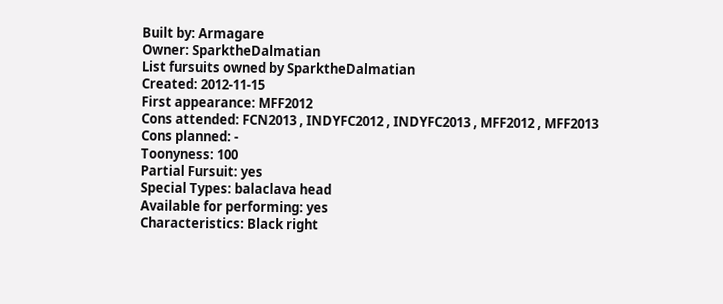Built by: Armagare
Owner: SparktheDalmatian
List fursuits owned by SparktheDalmatian
Created: 2012-11-15
First appearance: MFF2012
Cons attended: FCN2013 , INDYFC2012 , INDYFC2013 , MFF2012 , MFF2013
Cons planned: -
Toonyness: 100
Partial Fursuit: yes
Special Types: balaclava head
Available for performing: yes
Characteristics: Black right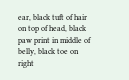ear, black tuft of hair on top of head, black paw print in middle of belly, black toe on right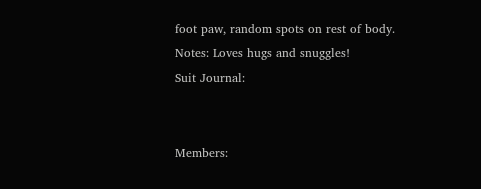foot paw, random spots on rest of body.
Notes: Loves hugs and snuggles!
Suit Journal:


Members: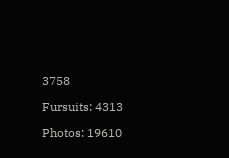3758

Fursuits: 4313

Photos: 19610